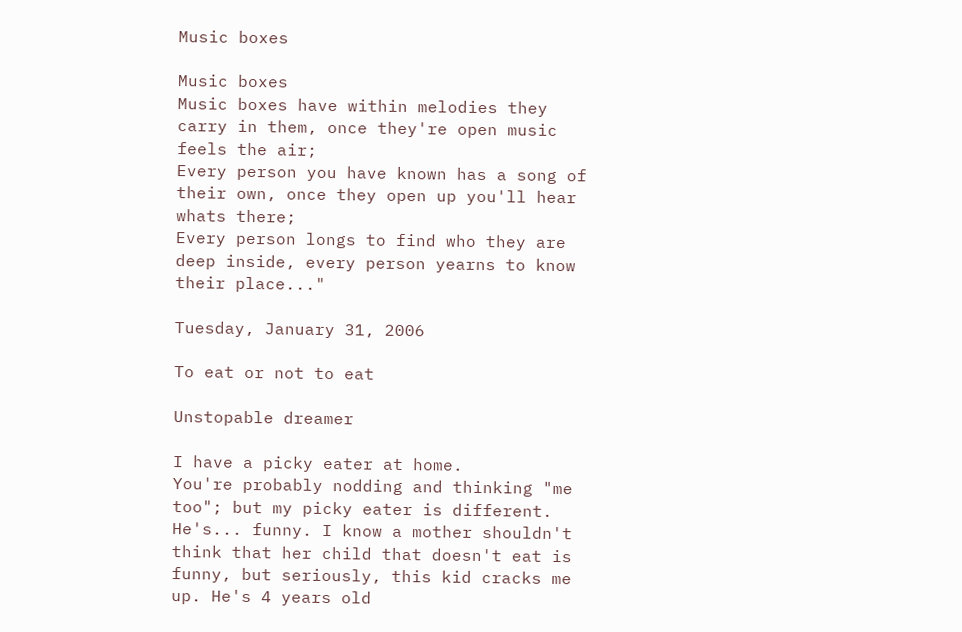Music boxes

Music boxes
Music boxes have within melodies they carry in them, once they're open music feels the air;
Every person you have known has a song of their own, once they open up you'll hear whats there;
Every person longs to find who they are deep inside, every person yearns to know their place..."

Tuesday, January 31, 2006

To eat or not to eat

Unstopable dreamer

I have a picky eater at home.
You're probably nodding and thinking "me too"; but my picky eater is different. He's... funny. I know a mother shouldn't think that her child that doesn't eat is funny, but seriously, this kid cracks me up. He's 4 years old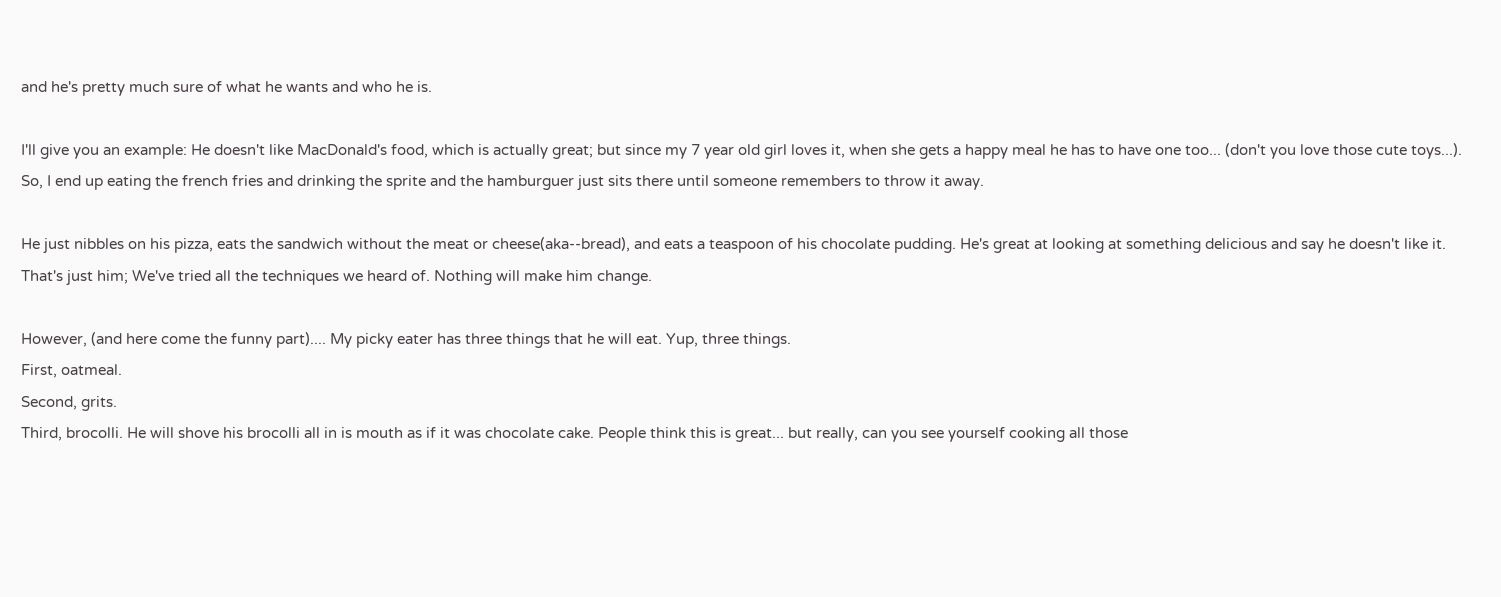and he's pretty much sure of what he wants and who he is.

I'll give you an example: He doesn't like MacDonald's food, which is actually great; but since my 7 year old girl loves it, when she gets a happy meal he has to have one too... (don't you love those cute toys...). So, I end up eating the french fries and drinking the sprite and the hamburguer just sits there until someone remembers to throw it away.

He just nibbles on his pizza, eats the sandwich without the meat or cheese(aka--bread), and eats a teaspoon of his chocolate pudding. He's great at looking at something delicious and say he doesn't like it. That's just him; We've tried all the techniques we heard of. Nothing will make him change.

However, (and here come the funny part).... My picky eater has three things that he will eat. Yup, three things.
First, oatmeal.
Second, grits.
Third, brocolli. He will shove his brocolli all in is mouth as if it was chocolate cake. People think this is great... but really, can you see yourself cooking all those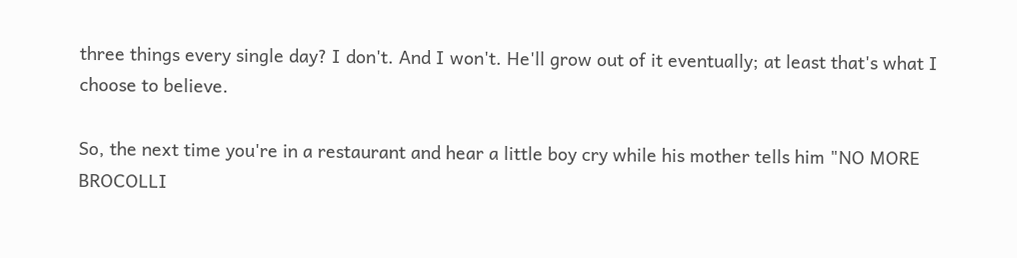three things every single day? I don't. And I won't. He'll grow out of it eventually; at least that's what I choose to believe.

So, the next time you're in a restaurant and hear a little boy cry while his mother tells him "NO MORE BROCOLLI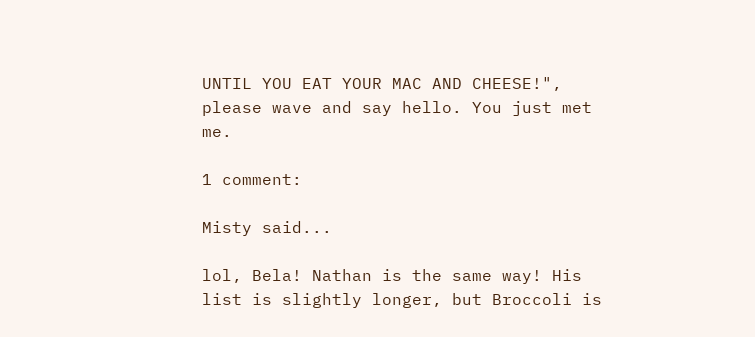UNTIL YOU EAT YOUR MAC AND CHEESE!", please wave and say hello. You just met me.

1 comment:

Misty said...

lol, Bela! Nathan is the same way! His list is slightly longer, but Broccoli is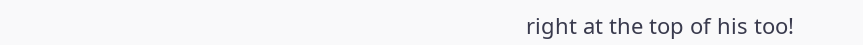right at the top of his too!